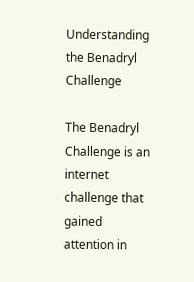Understanding the Benadryl Challenge

The Benadryl Challenge is an internet challenge that gained attention in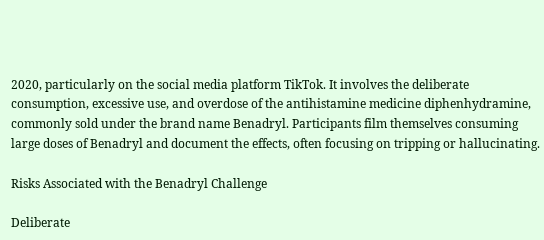2020, particularly on the social media platform TikTok. It involves the deliberate consumption, excessive use, and overdose of the antihistamine medicine diphenhydramine, commonly sold under the brand name Benadryl. Participants film themselves consuming large doses of Benadryl and document the effects, often focusing on tripping or hallucinating.

Risks Associated with the Benadryl Challenge

Deliberate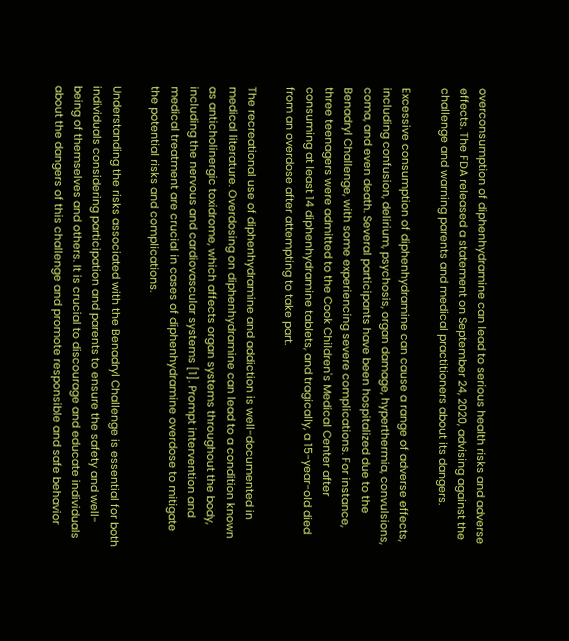overconsumption of diphenhydramine can lead to serious health risks and adverse effects. The FDA released a statement on September 24, 2020, advising against the challenge and warning parents and medical practitioners about its dangers.

Excessive consumption of diphenhydramine can cause a range of adverse effects, including confusion, delirium, psychosis, organ damage, hyperthermia, convulsions, coma, and even death. Several participants have been hospitalized due to the Benadryl Challenge, with some experiencing severe complications. For instance, three teenagers were admitted to the Cook Children's Medical Center after consuming at least 14 diphenhydramine tablets, and tragically, a 15-year-old died from an overdose after attempting to take part.

The recreational use of diphenhydramine and addiction is well-documented in medical literature. Overdosing on diphenhydramine can lead to a condition known as anticholinergic toxidrome, which affects organ systems throughout the body, including the nervous and cardiovascular systems [1]. Prompt intervention and medical treatment are crucial in cases of diphenhydramine overdose to mitigate the potential risks and complications.

Understanding the risks associated with the Benadryl Challenge is essential for both individuals considering participation and parents to ensure the safety and well-being of themselves and others. It is crucial to discourage and educate individuals about the dangers of this challenge and promote responsible and safe behavior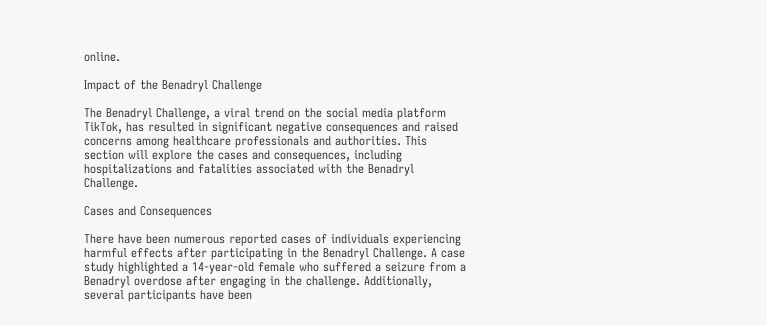online.

Impact of the Benadryl Challenge

The Benadryl Challenge, a viral trend on the social media platform TikTok, has resulted in significant negative consequences and raised concerns among healthcare professionals and authorities. This section will explore the cases and consequences, including hospitalizations and fatalities associated with the Benadryl Challenge.

Cases and Consequences

There have been numerous reported cases of individuals experiencing harmful effects after participating in the Benadryl Challenge. A case study highlighted a 14-year-old female who suffered a seizure from a Benadryl overdose after engaging in the challenge. Additionally, several participants have been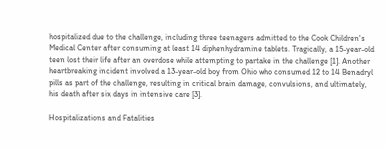hospitalized due to the challenge, including three teenagers admitted to the Cook Children's Medical Center after consuming at least 14 diphenhydramine tablets. Tragically, a 15-year-old teen lost their life after an overdose while attempting to partake in the challenge [1]. Another heartbreaking incident involved a 13-year-old boy from Ohio who consumed 12 to 14 Benadryl pills as part of the challenge, resulting in critical brain damage, convulsions, and ultimately, his death after six days in intensive care [3].

Hospitalizations and Fatalities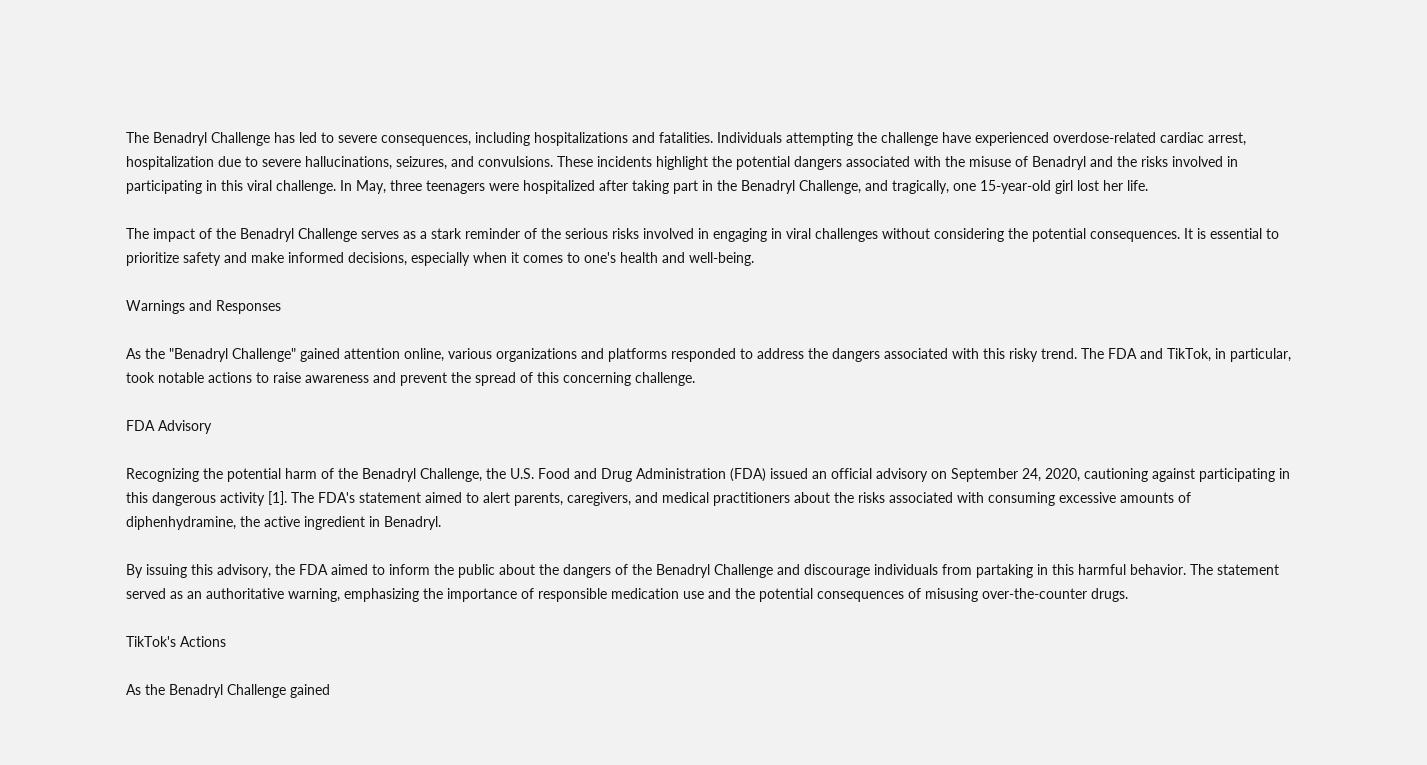The Benadryl Challenge has led to severe consequences, including hospitalizations and fatalities. Individuals attempting the challenge have experienced overdose-related cardiac arrest, hospitalization due to severe hallucinations, seizures, and convulsions. These incidents highlight the potential dangers associated with the misuse of Benadryl and the risks involved in participating in this viral challenge. In May, three teenagers were hospitalized after taking part in the Benadryl Challenge, and tragically, one 15-year-old girl lost her life.

The impact of the Benadryl Challenge serves as a stark reminder of the serious risks involved in engaging in viral challenges without considering the potential consequences. It is essential to prioritize safety and make informed decisions, especially when it comes to one's health and well-being.

Warnings and Responses

As the "Benadryl Challenge" gained attention online, various organizations and platforms responded to address the dangers associated with this risky trend. The FDA and TikTok, in particular, took notable actions to raise awareness and prevent the spread of this concerning challenge.

FDA Advisory

Recognizing the potential harm of the Benadryl Challenge, the U.S. Food and Drug Administration (FDA) issued an official advisory on September 24, 2020, cautioning against participating in this dangerous activity [1]. The FDA's statement aimed to alert parents, caregivers, and medical practitioners about the risks associated with consuming excessive amounts of diphenhydramine, the active ingredient in Benadryl.

By issuing this advisory, the FDA aimed to inform the public about the dangers of the Benadryl Challenge and discourage individuals from partaking in this harmful behavior. The statement served as an authoritative warning, emphasizing the importance of responsible medication use and the potential consequences of misusing over-the-counter drugs.

TikTok's Actions

As the Benadryl Challenge gained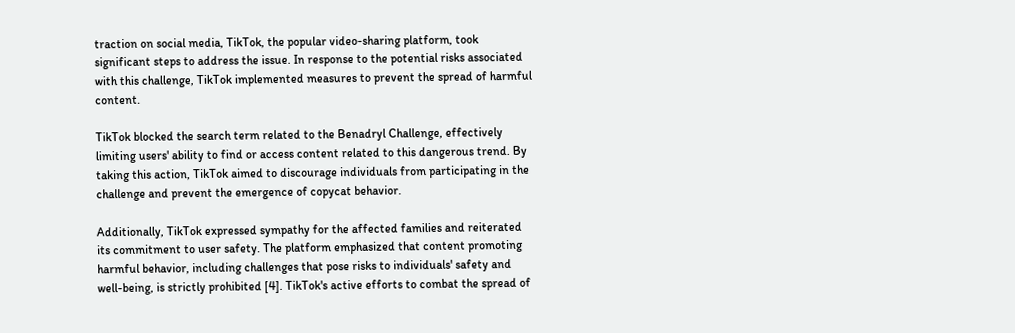traction on social media, TikTok, the popular video-sharing platform, took significant steps to address the issue. In response to the potential risks associated with this challenge, TikTok implemented measures to prevent the spread of harmful content.

TikTok blocked the search term related to the Benadryl Challenge, effectively limiting users' ability to find or access content related to this dangerous trend. By taking this action, TikTok aimed to discourage individuals from participating in the challenge and prevent the emergence of copycat behavior.

Additionally, TikTok expressed sympathy for the affected families and reiterated its commitment to user safety. The platform emphasized that content promoting harmful behavior, including challenges that pose risks to individuals' safety and well-being, is strictly prohibited [4]. TikTok's active efforts to combat the spread of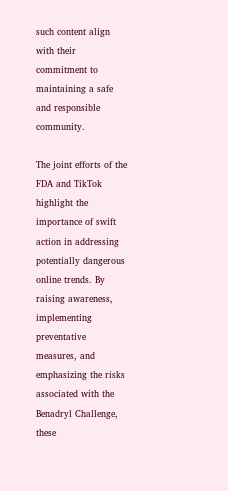such content align with their commitment to maintaining a safe and responsible community.

The joint efforts of the FDA and TikTok highlight the importance of swift action in addressing potentially dangerous online trends. By raising awareness, implementing preventative measures, and emphasizing the risks associated with the Benadryl Challenge, these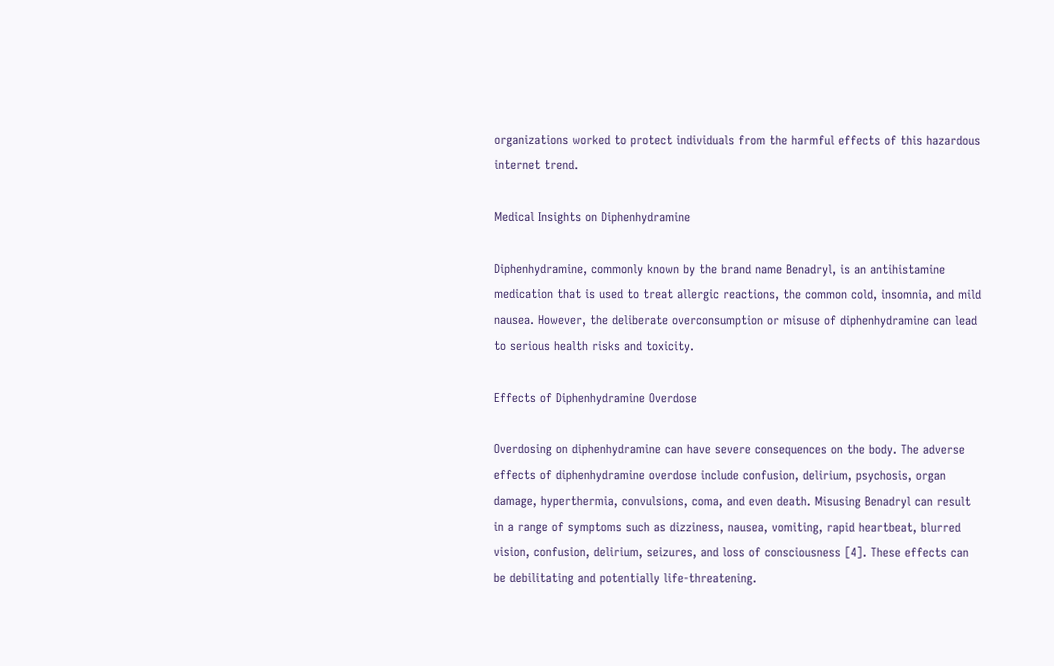organizations worked to protect individuals from the harmful effects of this hazardous internet trend.

Medical Insights on Diphenhydramine

Diphenhydramine, commonly known by the brand name Benadryl, is an antihistamine medication that is used to treat allergic reactions, the common cold, insomnia, and mild nausea. However, the deliberate overconsumption or misuse of diphenhydramine can lead to serious health risks and toxicity.

Effects of Diphenhydramine Overdose

Overdosing on diphenhydramine can have severe consequences on the body. The adverse effects of diphenhydramine overdose include confusion, delirium, psychosis, organ damage, hyperthermia, convulsions, coma, and even death. Misusing Benadryl can result in a range of symptoms such as dizziness, nausea, vomiting, rapid heartbeat, blurred vision, confusion, delirium, seizures, and loss of consciousness [4]. These effects can be debilitating and potentially life-threatening.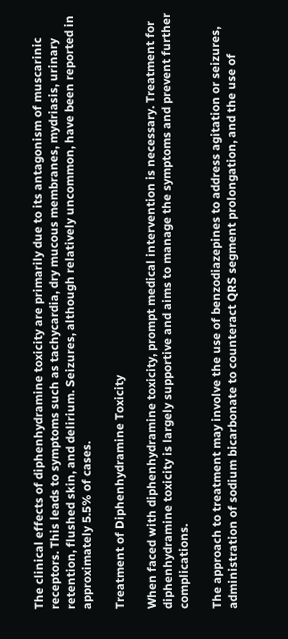The clinical effects of diphenhydramine toxicity are primarily due to its antagonism of muscarinic receptors. This leads to symptoms such as tachycardia, dry mucous membranes, mydriasis, urinary retention, flushed skin, and delirium. Seizures, although relatively uncommon, have been reported in approximately 5.5% of cases.

Treatment of Diphenhydramine Toxicity

When faced with diphenhydramine toxicity, prompt medical intervention is necessary. Treatment for diphenhydramine toxicity is largely supportive and aims to manage the symptoms and prevent further complications.

The approach to treatment may involve the use of benzodiazepines to address agitation or seizures, administration of sodium bicarbonate to counteract QRS segment prolongation, and the use of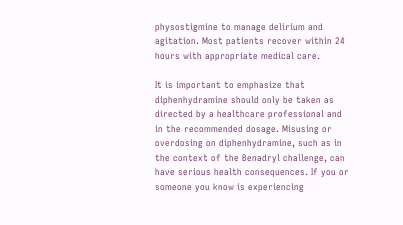physostigmine to manage delirium and agitation. Most patients recover within 24 hours with appropriate medical care.

It is important to emphasize that diphenhydramine should only be taken as directed by a healthcare professional and in the recommended dosage. Misusing or overdosing on diphenhydramine, such as in the context of the Benadryl challenge, can have serious health consequences. If you or someone you know is experiencing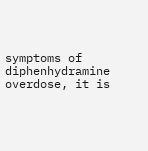symptoms of diphenhydramine overdose, it is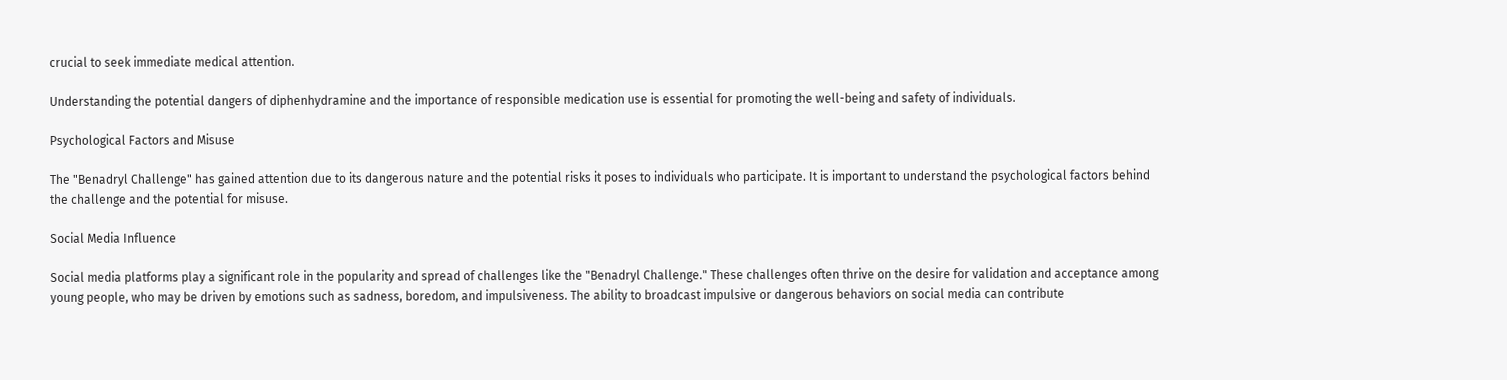crucial to seek immediate medical attention.

Understanding the potential dangers of diphenhydramine and the importance of responsible medication use is essential for promoting the well-being and safety of individuals.

Psychological Factors and Misuse

The "Benadryl Challenge" has gained attention due to its dangerous nature and the potential risks it poses to individuals who participate. It is important to understand the psychological factors behind the challenge and the potential for misuse.

Social Media Influence

Social media platforms play a significant role in the popularity and spread of challenges like the "Benadryl Challenge." These challenges often thrive on the desire for validation and acceptance among young people, who may be driven by emotions such as sadness, boredom, and impulsiveness. The ability to broadcast impulsive or dangerous behaviors on social media can contribute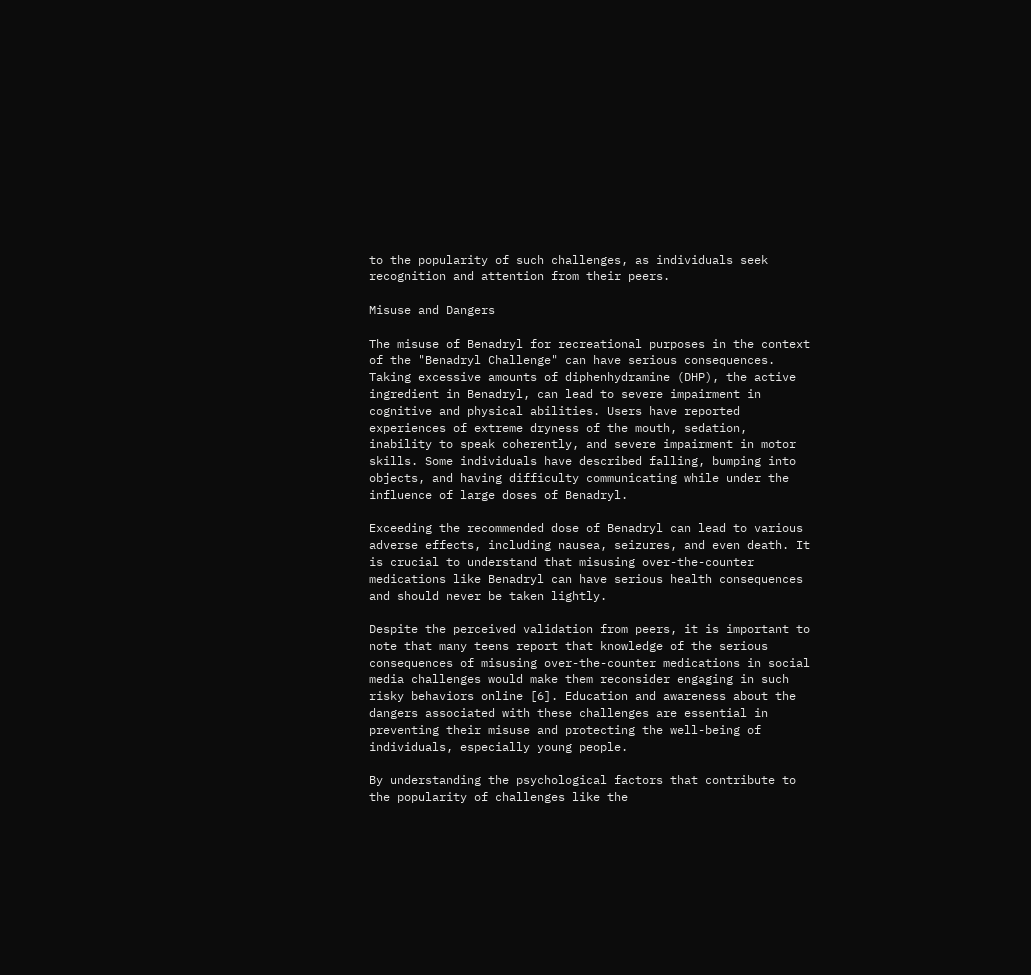to the popularity of such challenges, as individuals seek recognition and attention from their peers.

Misuse and Dangers

The misuse of Benadryl for recreational purposes in the context of the "Benadryl Challenge" can have serious consequences. Taking excessive amounts of diphenhydramine (DHP), the active ingredient in Benadryl, can lead to severe impairment in cognitive and physical abilities. Users have reported experiences of extreme dryness of the mouth, sedation, inability to speak coherently, and severe impairment in motor skills. Some individuals have described falling, bumping into objects, and having difficulty communicating while under the influence of large doses of Benadryl.

Exceeding the recommended dose of Benadryl can lead to various adverse effects, including nausea, seizures, and even death. It is crucial to understand that misusing over-the-counter medications like Benadryl can have serious health consequences and should never be taken lightly.

Despite the perceived validation from peers, it is important to note that many teens report that knowledge of the serious consequences of misusing over-the-counter medications in social media challenges would make them reconsider engaging in such risky behaviors online [6]. Education and awareness about the dangers associated with these challenges are essential in preventing their misuse and protecting the well-being of individuals, especially young people.

By understanding the psychological factors that contribute to the popularity of challenges like the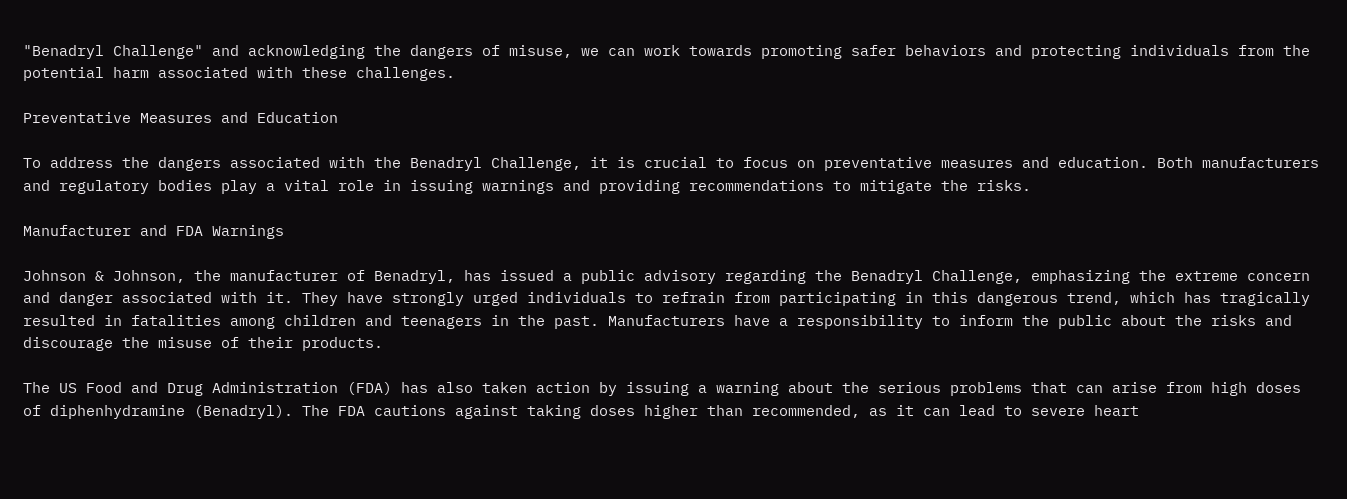"Benadryl Challenge" and acknowledging the dangers of misuse, we can work towards promoting safer behaviors and protecting individuals from the potential harm associated with these challenges.

Preventative Measures and Education

To address the dangers associated with the Benadryl Challenge, it is crucial to focus on preventative measures and education. Both manufacturers and regulatory bodies play a vital role in issuing warnings and providing recommendations to mitigate the risks.

Manufacturer and FDA Warnings

Johnson & Johnson, the manufacturer of Benadryl, has issued a public advisory regarding the Benadryl Challenge, emphasizing the extreme concern and danger associated with it. They have strongly urged individuals to refrain from participating in this dangerous trend, which has tragically resulted in fatalities among children and teenagers in the past. Manufacturers have a responsibility to inform the public about the risks and discourage the misuse of their products.

The US Food and Drug Administration (FDA) has also taken action by issuing a warning about the serious problems that can arise from high doses of diphenhydramine (Benadryl). The FDA cautions against taking doses higher than recommended, as it can lead to severe heart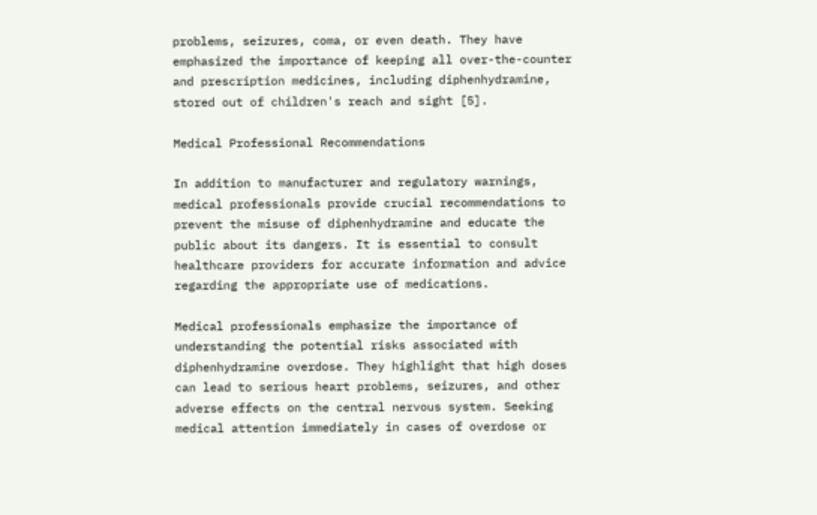problems, seizures, coma, or even death. They have emphasized the importance of keeping all over-the-counter and prescription medicines, including diphenhydramine, stored out of children's reach and sight [5].

Medical Professional Recommendations

In addition to manufacturer and regulatory warnings, medical professionals provide crucial recommendations to prevent the misuse of diphenhydramine and educate the public about its dangers. It is essential to consult healthcare providers for accurate information and advice regarding the appropriate use of medications.

Medical professionals emphasize the importance of understanding the potential risks associated with diphenhydramine overdose. They highlight that high doses can lead to serious heart problems, seizures, and other adverse effects on the central nervous system. Seeking medical attention immediately in cases of overdose or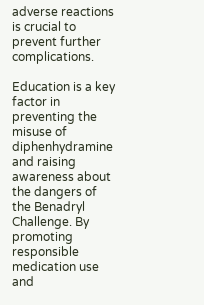adverse reactions is crucial to prevent further complications.

Education is a key factor in preventing the misuse of diphenhydramine and raising awareness about the dangers of the Benadryl Challenge. By promoting responsible medication use and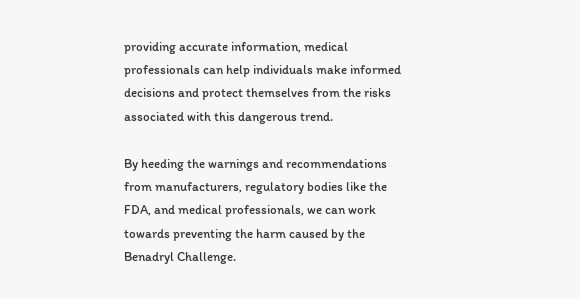providing accurate information, medical professionals can help individuals make informed decisions and protect themselves from the risks associated with this dangerous trend.

By heeding the warnings and recommendations from manufacturers, regulatory bodies like the FDA, and medical professionals, we can work towards preventing the harm caused by the Benadryl Challenge.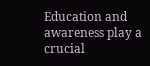Education and awareness play a crucial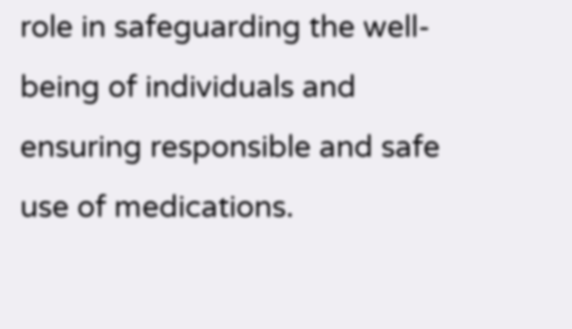role in safeguarding the well-being of individuals and ensuring responsible and safe use of medications.